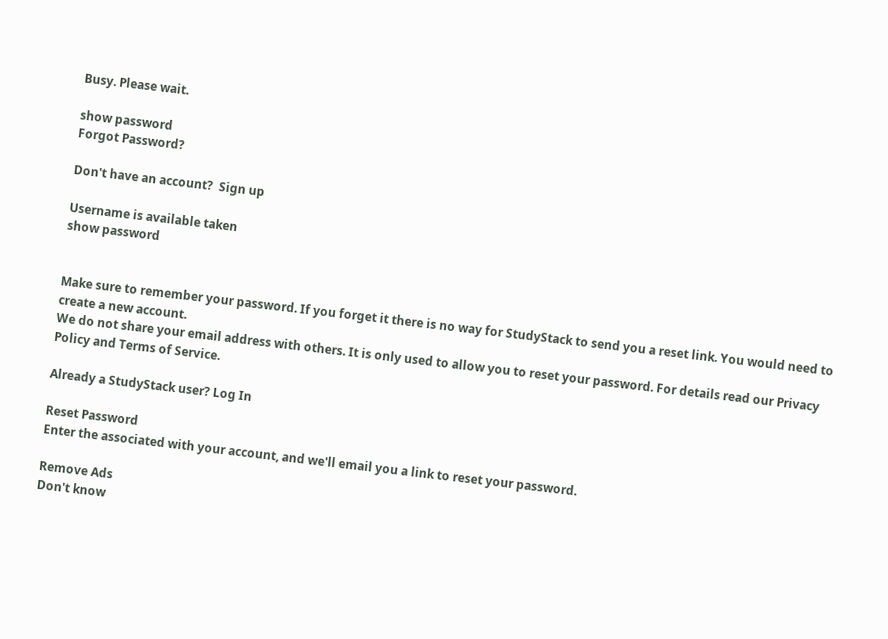Busy. Please wait.

show password
Forgot Password?

Don't have an account?  Sign up

Username is available taken
show password


Make sure to remember your password. If you forget it there is no way for StudyStack to send you a reset link. You would need to create a new account.
We do not share your email address with others. It is only used to allow you to reset your password. For details read our Privacy Policy and Terms of Service.

Already a StudyStack user? Log In

Reset Password
Enter the associated with your account, and we'll email you a link to reset your password.

Remove Ads
Don't know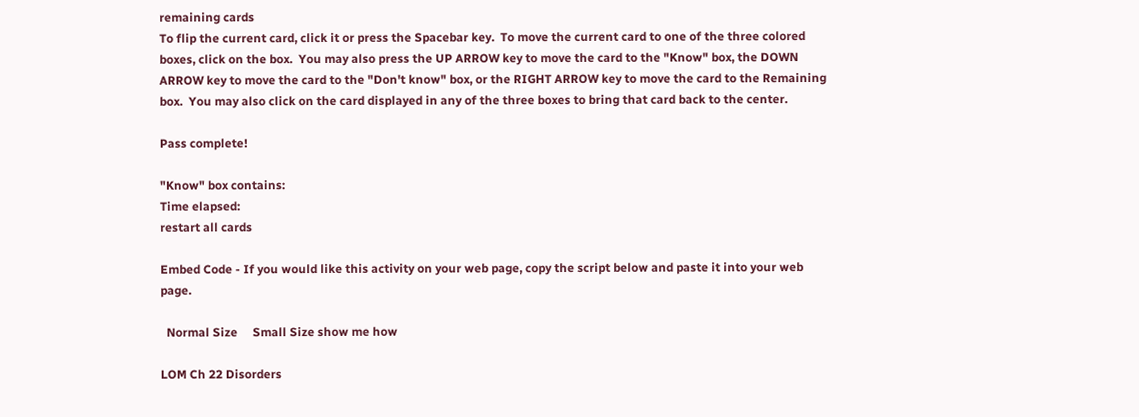remaining cards
To flip the current card, click it or press the Spacebar key.  To move the current card to one of the three colored boxes, click on the box.  You may also press the UP ARROW key to move the card to the "Know" box, the DOWN ARROW key to move the card to the "Don't know" box, or the RIGHT ARROW key to move the card to the Remaining box.  You may also click on the card displayed in any of the three boxes to bring that card back to the center.

Pass complete!

"Know" box contains:
Time elapsed:
restart all cards

Embed Code - If you would like this activity on your web page, copy the script below and paste it into your web page.

  Normal Size     Small Size show me how

LOM Ch 22 Disorders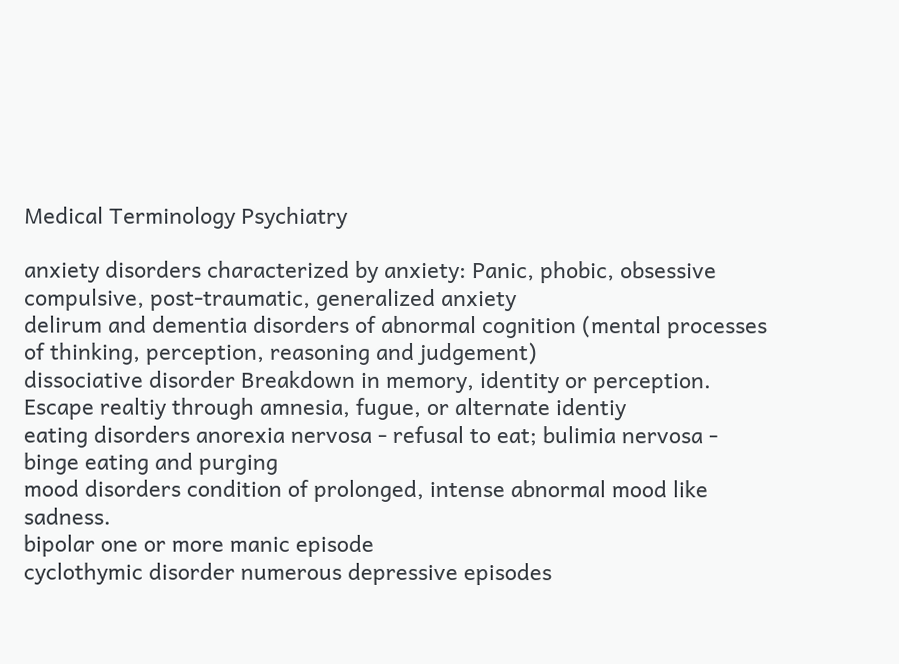Medical Terminology Psychiatry

anxiety disorders characterized by anxiety: Panic, phobic, obsessive compulsive, post-traumatic, generalized anxiety
delirum and dementia disorders of abnormal cognition (mental processes of thinking, perception, reasoning and judgement)
dissociative disorder Breakdown in memory, identity or perception. Escape realtiy through amnesia, fugue, or alternate identiy
eating disorders anorexia nervosa - refusal to eat; bulimia nervosa - binge eating and purging
mood disorders condition of prolonged, intense abnormal mood like sadness.
bipolar one or more manic episode
cyclothymic disorder numerous depressive episodes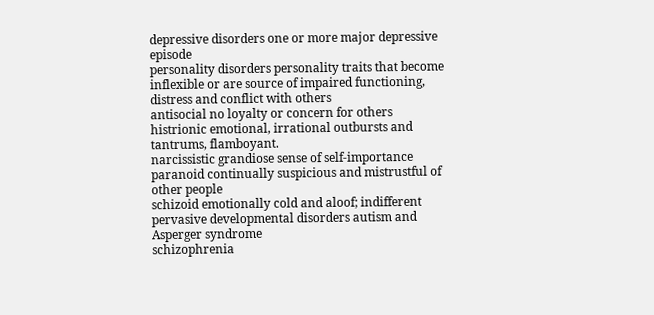depressive disorders one or more major depressive episode
personality disorders personality traits that become inflexible or are source of impaired functioning, distress and conflict with others
antisocial no loyalty or concern for others
histrionic emotional, irrational outbursts and tantrums, flamboyant.
narcissistic grandiose sense of self-importance
paranoid continually suspicious and mistrustful of other people
schizoid emotionally cold and aloof; indifferent
pervasive developmental disorders autism and Asperger syndrome
schizophrenia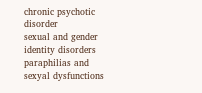chronic psychotic disorder
sexual and gender identity disorders paraphilias and sexyal dysfunctions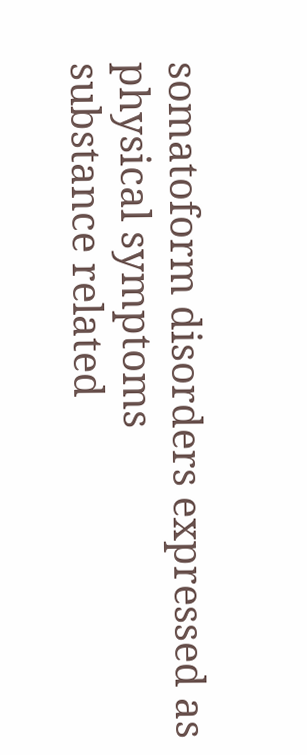somatoform disorders expressed as physical symptoms
substance related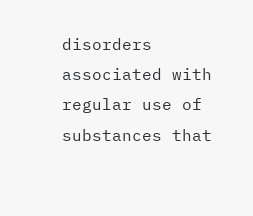disorders associated with regular use of substances that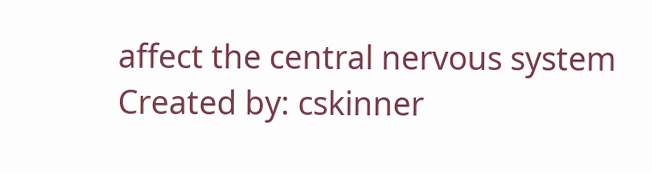affect the central nervous system
Created by: cskinner